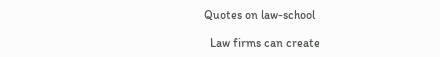Quotes on law-school

  Law firms can create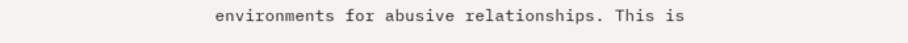environments for abusive relationships. This is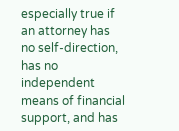especially true if an attorney has no self-direction, has no independent means of financial support, and has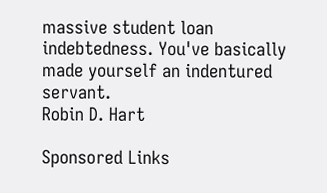massive student loan indebtedness. You've basically made yourself an indentured servant.
Robin D. Hart

Sponsored Links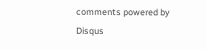comments powered by Disqus